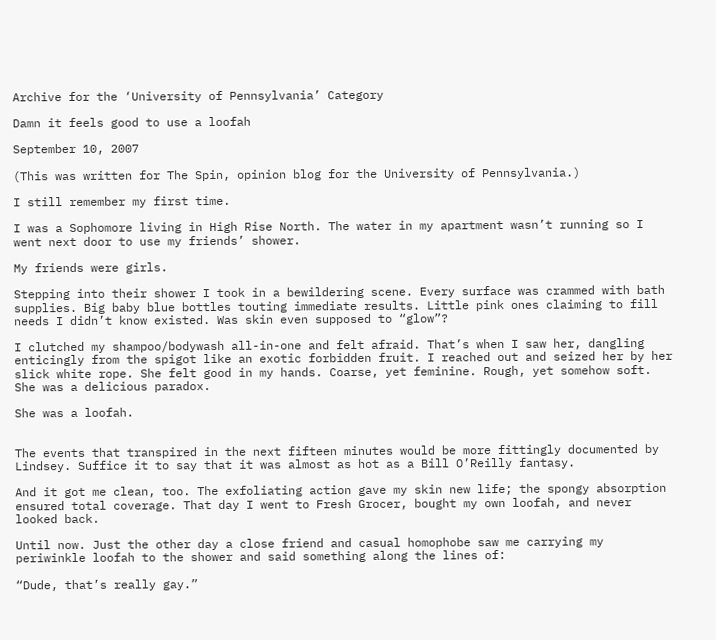Archive for the ‘University of Pennsylvania’ Category

Damn it feels good to use a loofah

September 10, 2007

(This was written for The Spin, opinion blog for the University of Pennsylvania.)

I still remember my first time.

I was a Sophomore living in High Rise North. The water in my apartment wasn’t running so I went next door to use my friends’ shower.

My friends were girls.

Stepping into their shower I took in a bewildering scene. Every surface was crammed with bath supplies. Big baby blue bottles touting immediate results. Little pink ones claiming to fill needs I didn’t know existed. Was skin even supposed to “glow”?

I clutched my shampoo/bodywash all-in-one and felt afraid. That’s when I saw her, dangling enticingly from the spigot like an exotic forbidden fruit. I reached out and seized her by her slick white rope. She felt good in my hands. Coarse, yet feminine. Rough, yet somehow soft. She was a delicious paradox.

She was a loofah.


The events that transpired in the next fifteen minutes would be more fittingly documented by Lindsey. Suffice it to say that it was almost as hot as a Bill O’Reilly fantasy.

And it got me clean, too. The exfoliating action gave my skin new life; the spongy absorption ensured total coverage. That day I went to Fresh Grocer, bought my own loofah, and never looked back.

Until now. Just the other day a close friend and casual homophobe saw me carrying my periwinkle loofah to the shower and said something along the lines of:

“Dude, that’s really gay.”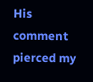His comment pierced my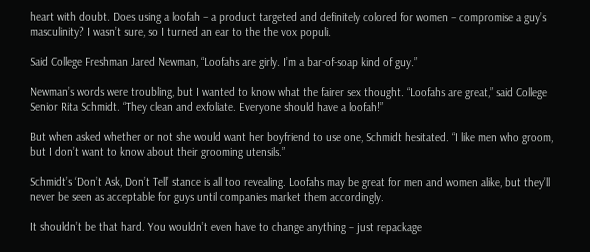heart with doubt. Does using a loofah – a product targeted and definitely colored for women – compromise a guy’s masculinity? I wasn’t sure, so I turned an ear to the the vox populi.

Said College Freshman Jared Newman, “Loofahs are girly. I’m a bar-of-soap kind of guy.”

Newman’s words were troubling, but I wanted to know what the fairer sex thought. “Loofahs are great,” said College Senior Rita Schmidt. “They clean and exfoliate. Everyone should have a loofah!”

But when asked whether or not she would want her boyfriend to use one, Schmidt hesitated. “I like men who groom, but I don’t want to know about their grooming utensils.”

Schmidt’s ‘Don’t Ask, Don’t Tell’ stance is all too revealing. Loofahs may be great for men and women alike, but they’ll never be seen as acceptable for guys until companies market them accordingly.

It shouldn’t be that hard. You wouldn’t even have to change anything – just repackage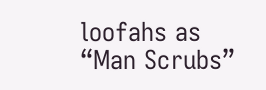loofahs as “Man Scrubs”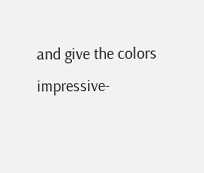and give the colors impressive-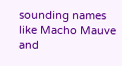sounding names like Macho Mauve and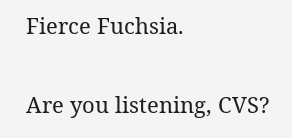Fierce Fuchsia.

Are you listening, CVS?